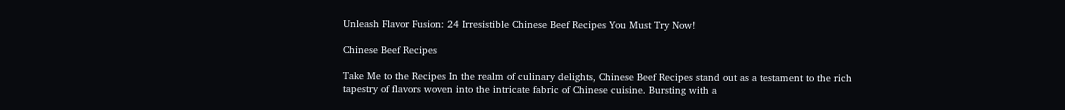Unleash Flavor Fusion: 24 Irresistible Chinese Beef Recipes You Must Try Now!

Chinese Beef Recipes

Take Me to the Recipes In the realm of culinary delights, Chinese Beef Recipes stand out as a testament to the rich tapestry of flavors woven into the intricate fabric of Chinese cuisine. Bursting with a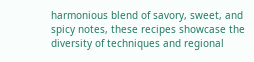harmonious blend of savory, sweet, and spicy notes, these recipes showcase the diversity of techniques and regional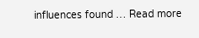influences found … Read more